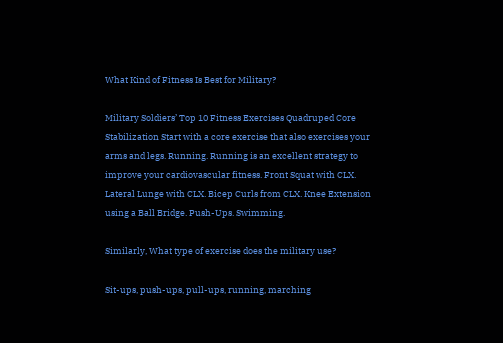What Kind of Fitness Is Best for Military?

Military Soldiers’ Top 10 Fitness Exercises Quadruped Core Stabilization Start with a core exercise that also exercises your arms and legs. Running. Running is an excellent strategy to improve your cardiovascular fitness. Front Squat with CLX. Lateral Lunge with CLX. Bicep Curls from CLX. Knee Extension using a Ball Bridge. Push-Ups. Swimming.

Similarly, What type of exercise does the military use?

Sit-ups, push-ups, pull-ups, running, marching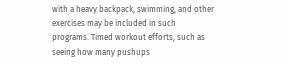with a heavy backpack, swimming, and other exercises may be included in such programs. Timed workout efforts, such as seeing how many pushups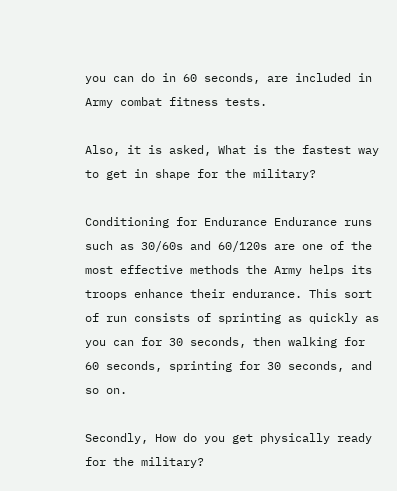you can do in 60 seconds, are included in Army combat fitness tests.

Also, it is asked, What is the fastest way to get in shape for the military?

Conditioning for Endurance Endurance runs such as 30/60s and 60/120s are one of the most effective methods the Army helps its troops enhance their endurance. This sort of run consists of sprinting as quickly as you can for 30 seconds, then walking for 60 seconds, sprinting for 30 seconds, and so on.

Secondly, How do you get physically ready for the military?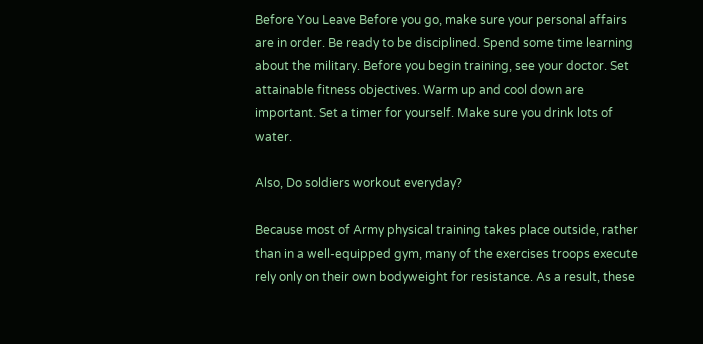Before You Leave Before you go, make sure your personal affairs are in order. Be ready to be disciplined. Spend some time learning about the military. Before you begin training, see your doctor. Set attainable fitness objectives. Warm up and cool down are important. Set a timer for yourself. Make sure you drink lots of water.

Also, Do soldiers workout everyday?

Because most of Army physical training takes place outside, rather than in a well-equipped gym, many of the exercises troops execute rely only on their own bodyweight for resistance. As a result, these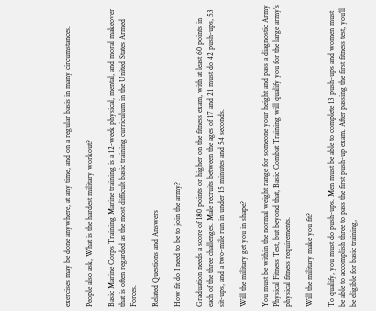exercises may be done anywhere, at any time, and on a regular basis in many circumstances.

People also ask, What is the hardest military workout?

Basic Marine Corps Training Marine training is a 12-week physical, mental, and moral makeover that is often regarded as the most difficult basic training curriculum in the United States Armed Forces.

Related Questions and Answers

How fit do I need to be to join the army?

Graduation needs a score of 180 points or higher on the fitness exam, with at least 60 points in each of the three challenges. Male recruits between the ages of 17 and 21 must do 42 push-ups, 53 sit-ups, and a two-mile run in under 15 minutes and 54 seconds.

Will the military get you in shape?

You must be within the normal weight range for someone your height and pass a diagnostic Army Physical Fitness Test, but beyond that, Basic Combat Training will qualify you for the large army’s physical fitness requirements.

Will the military make you fit?

To qualify, you must do push-ups. Men must be able to complete 13 push-ups and women must be able to accomplish three to pass the first push-up exam. After passing the first fitness test, you’ll be eligible for basic training,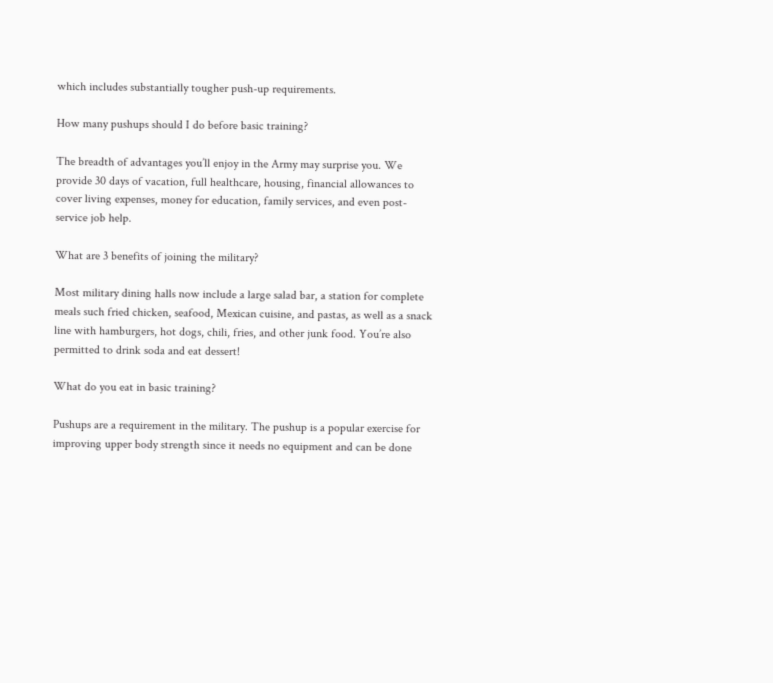which includes substantially tougher push-up requirements.

How many pushups should I do before basic training?

The breadth of advantages you’ll enjoy in the Army may surprise you. We provide 30 days of vacation, full healthcare, housing, financial allowances to cover living expenses, money for education, family services, and even post-service job help.

What are 3 benefits of joining the military?

Most military dining halls now include a large salad bar, a station for complete meals such fried chicken, seafood, Mexican cuisine, and pastas, as well as a snack line with hamburgers, hot dogs, chili, fries, and other junk food. You’re also permitted to drink soda and eat dessert!

What do you eat in basic training?

Pushups are a requirement in the military. The pushup is a popular exercise for improving upper body strength since it needs no equipment and can be done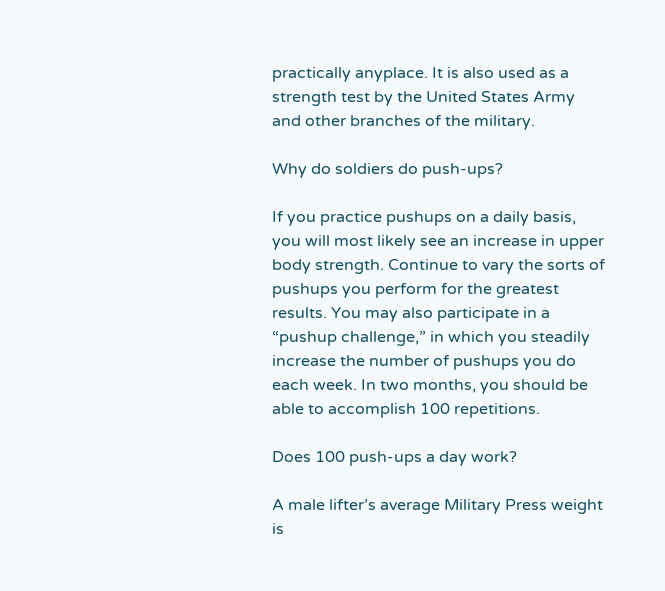practically anyplace. It is also used as a strength test by the United States Army and other branches of the military.

Why do soldiers do push-ups?

If you practice pushups on a daily basis, you will most likely see an increase in upper body strength. Continue to vary the sorts of pushups you perform for the greatest results. You may also participate in a “pushup challenge,” in which you steadily increase the number of pushups you do each week. In two months, you should be able to accomplish 100 repetitions.

Does 100 push-ups a day work?

A male lifter’s average Military Press weight is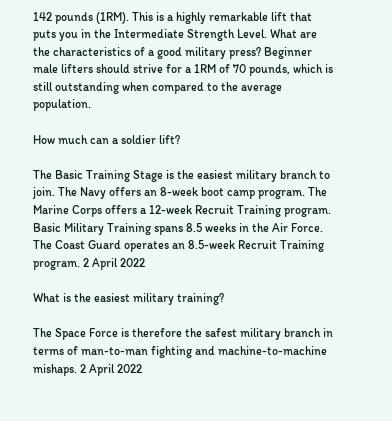142 pounds (1RM). This is a highly remarkable lift that puts you in the Intermediate Strength Level. What are the characteristics of a good military press? Beginner male lifters should strive for a 1RM of 70 pounds, which is still outstanding when compared to the average population.

How much can a soldier lift?

The Basic Training Stage is the easiest military branch to join. The Navy offers an 8-week boot camp program. The Marine Corps offers a 12-week Recruit Training program. Basic Military Training spans 8.5 weeks in the Air Force. The Coast Guard operates an 8.5-week Recruit Training program. 2 April 2022

What is the easiest military training?

The Space Force is therefore the safest military branch in terms of man-to-man fighting and machine-to-machine mishaps. 2 April 2022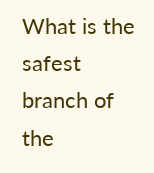What is the safest branch of the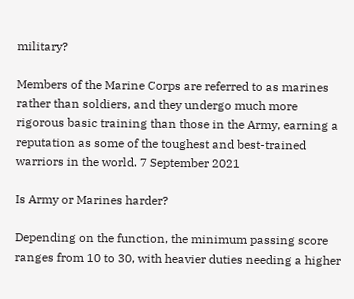military?

Members of the Marine Corps are referred to as marines rather than soldiers, and they undergo much more rigorous basic training than those in the Army, earning a reputation as some of the toughest and best-trained warriors in the world. 7 September 2021

Is Army or Marines harder?

Depending on the function, the minimum passing score ranges from 10 to 30, with heavier duties needing a higher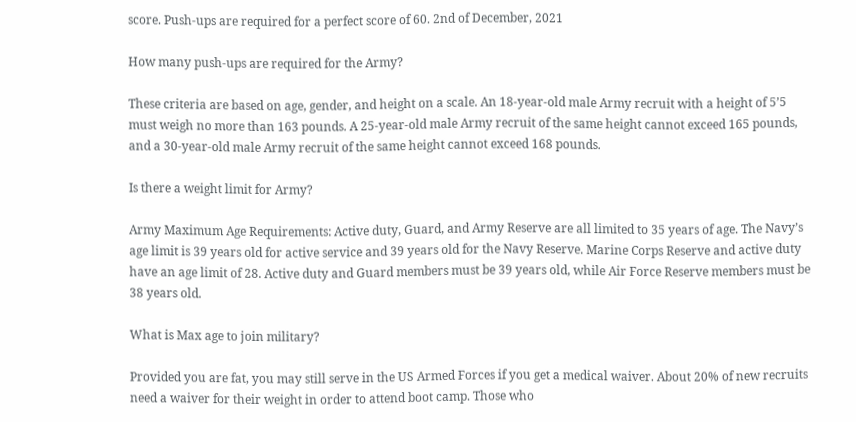score. Push-ups are required for a perfect score of 60. 2nd of December, 2021

How many push-ups are required for the Army?

These criteria are based on age, gender, and height on a scale. An 18-year-old male Army recruit with a height of 5’5 must weigh no more than 163 pounds. A 25-year-old male Army recruit of the same height cannot exceed 165 pounds, and a 30-year-old male Army recruit of the same height cannot exceed 168 pounds.

Is there a weight limit for Army?

Army Maximum Age Requirements: Active duty, Guard, and Army Reserve are all limited to 35 years of age. The Navy’s age limit is 39 years old for active service and 39 years old for the Navy Reserve. Marine Corps Reserve and active duty have an age limit of 28. Active duty and Guard members must be 39 years old, while Air Force Reserve members must be 38 years old.

What is Max age to join military?

Provided you are fat, you may still serve in the US Armed Forces if you get a medical waiver. About 20% of new recruits need a waiver for their weight in order to attend boot camp. Those who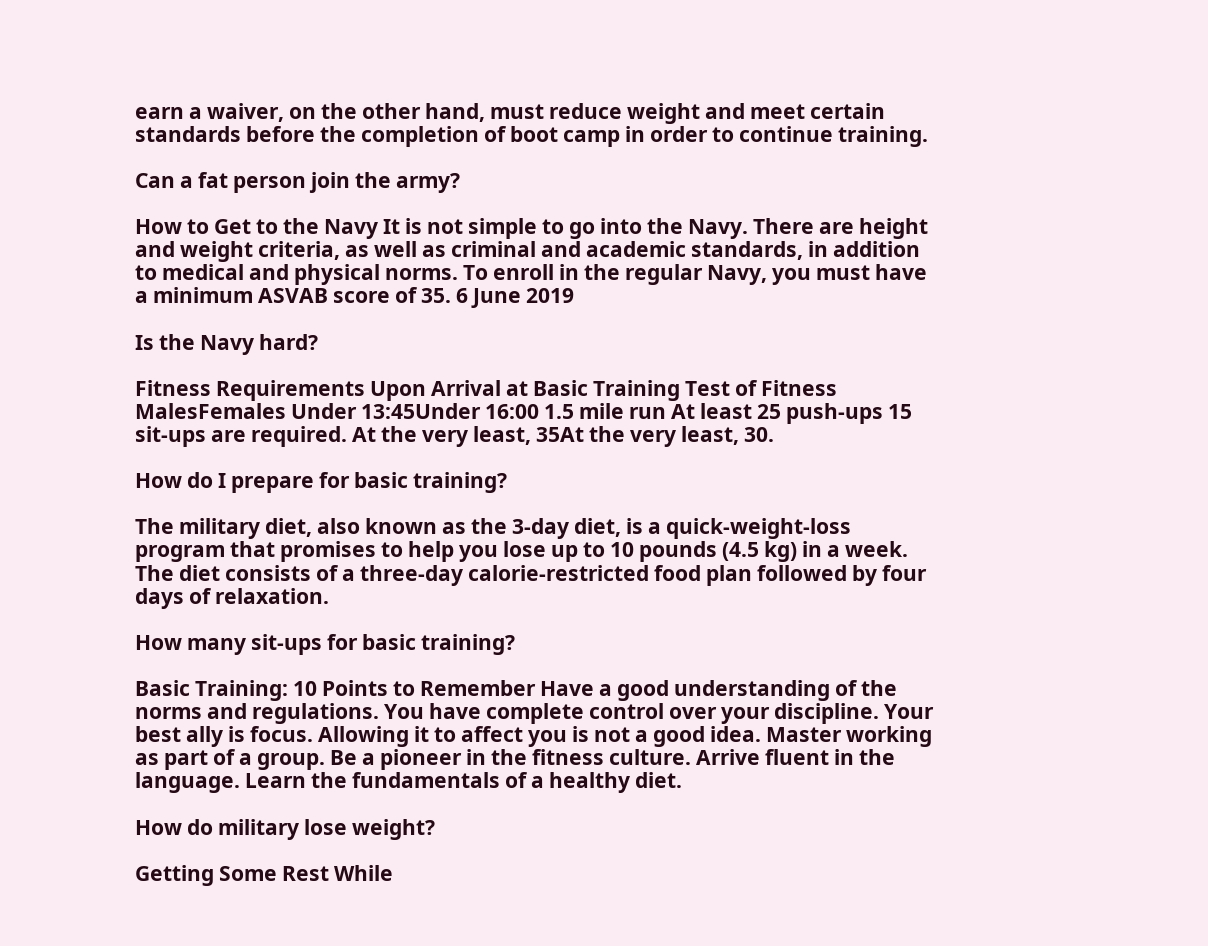earn a waiver, on the other hand, must reduce weight and meet certain standards before the completion of boot camp in order to continue training.

Can a fat person join the army?

How to Get to the Navy It is not simple to go into the Navy. There are height and weight criteria, as well as criminal and academic standards, in addition to medical and physical norms. To enroll in the regular Navy, you must have a minimum ASVAB score of 35. 6 June 2019

Is the Navy hard?

Fitness Requirements Upon Arrival at Basic Training Test of Fitness MalesFemales Under 13:45Under 16:00 1.5 mile run At least 25 push-ups 15 sit-ups are required. At the very least, 35At the very least, 30.

How do I prepare for basic training?

The military diet, also known as the 3-day diet, is a quick-weight-loss program that promises to help you lose up to 10 pounds (4.5 kg) in a week. The diet consists of a three-day calorie-restricted food plan followed by four days of relaxation.

How many sit-ups for basic training?

Basic Training: 10 Points to Remember Have a good understanding of the norms and regulations. You have complete control over your discipline. Your best ally is focus. Allowing it to affect you is not a good idea. Master working as part of a group. Be a pioneer in the fitness culture. Arrive fluent in the language. Learn the fundamentals of a healthy diet.

How do military lose weight?

Getting Some Rest While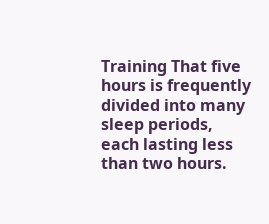Training That five hours is frequently divided into many sleep periods, each lasting less than two hours.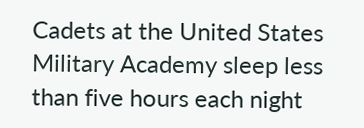Cadets at the United States Military Academy sleep less than five hours each night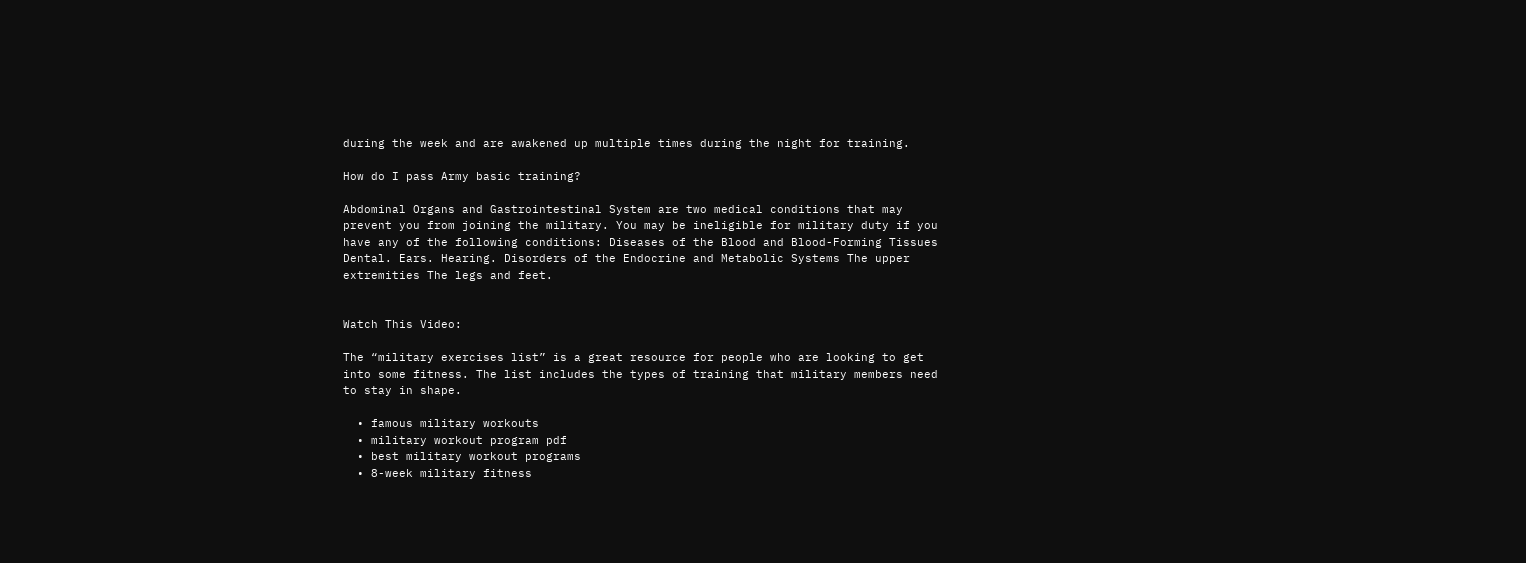during the week and are awakened up multiple times during the night for training.

How do I pass Army basic training?

Abdominal Organs and Gastrointestinal System are two medical conditions that may prevent you from joining the military. You may be ineligible for military duty if you have any of the following conditions: Diseases of the Blood and Blood-Forming Tissues Dental. Ears. Hearing. Disorders of the Endocrine and Metabolic Systems The upper extremities The legs and feet.


Watch This Video:

The “military exercises list” is a great resource for people who are looking to get into some fitness. The list includes the types of training that military members need to stay in shape.

  • famous military workouts
  • military workout program pdf
  • best military workout programs
  • 8-week military fitness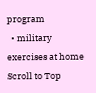program
  • military exercises at home
Scroll to Top